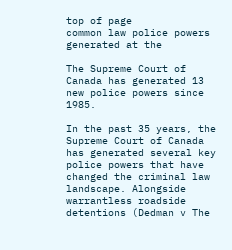top of page
common law police powers generated at the

The Supreme Court of Canada has generated 13 new police powers since 1985.

In the past 35 years, the Supreme Court of Canada has generated several key police powers that have changed the criminal law landscape. Alongside warrantless roadside detentions (Dedman v The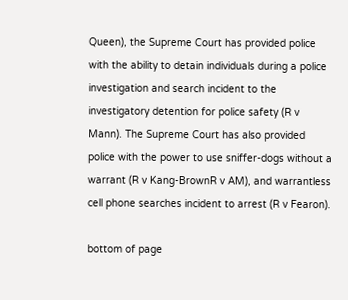Queen), the Supreme Court has provided police with the ability to detain individuals during a police investigation and search incident to the investigatory detention for police safety (R v Mann). The Supreme Court has also provided police with the power to use sniffer-dogs without a warrant (R v Kang-BrownR v AM), and warrantless cell phone searches incident to arrest (R v Fearon).

bottom of page